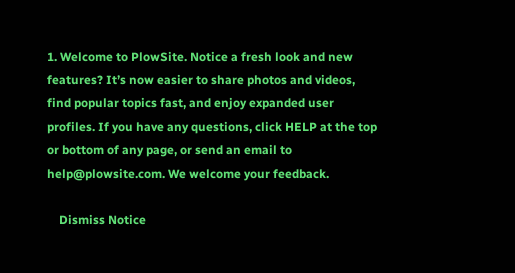1. Welcome to PlowSite. Notice a fresh look and new features? It’s now easier to share photos and videos, find popular topics fast, and enjoy expanded user profiles. If you have any questions, click HELP at the top or bottom of any page, or send an email to help@plowsite.com. We welcome your feedback.

    Dismiss Notice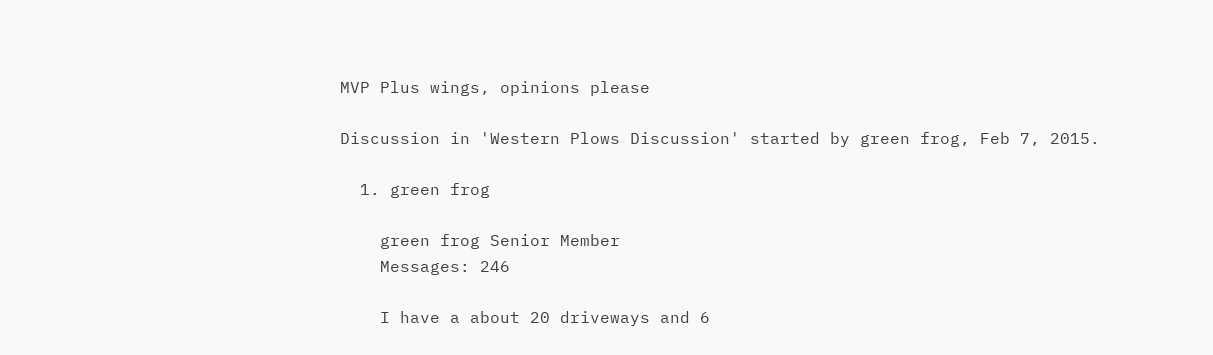MVP Plus wings, opinions please

Discussion in 'Western Plows Discussion' started by green frog, Feb 7, 2015.

  1. green frog

    green frog Senior Member
    Messages: 246

    I have a about 20 driveways and 6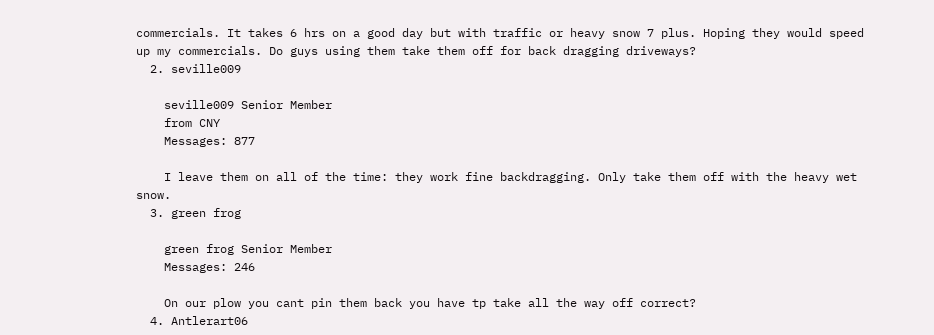commercials. It takes 6 hrs on a good day but with traffic or heavy snow 7 plus. Hoping they would speed up my commercials. Do guys using them take them off for back dragging driveways?
  2. seville009

    seville009 Senior Member
    from CNY
    Messages: 877

    I leave them on all of the time: they work fine backdragging. Only take them off with the heavy wet snow.
  3. green frog

    green frog Senior Member
    Messages: 246

    On our plow you cant pin them back you have tp take all the way off correct?
  4. Antlerart06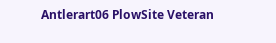Antlerart06 PlowSite Veteran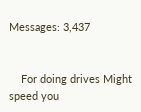Messages: 3,437


    For doing drives Might speed you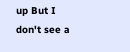up But I don't see a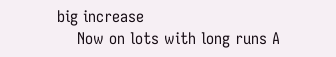big increase
    Now on lots with long runs A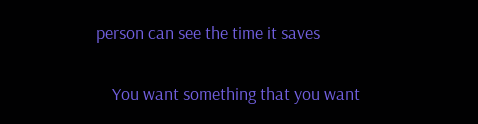person can see the time it saves

    You want something that you want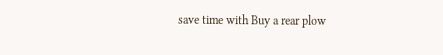save time with Buy a rear plow